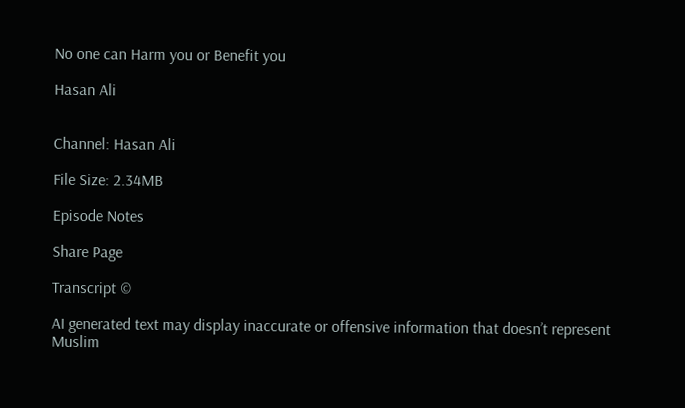No one can Harm you or Benefit you

Hasan Ali


Channel: Hasan Ali

File Size: 2.34MB

Episode Notes

Share Page

Transcript ©

AI generated text may display inaccurate or offensive information that doesn’t represent Muslim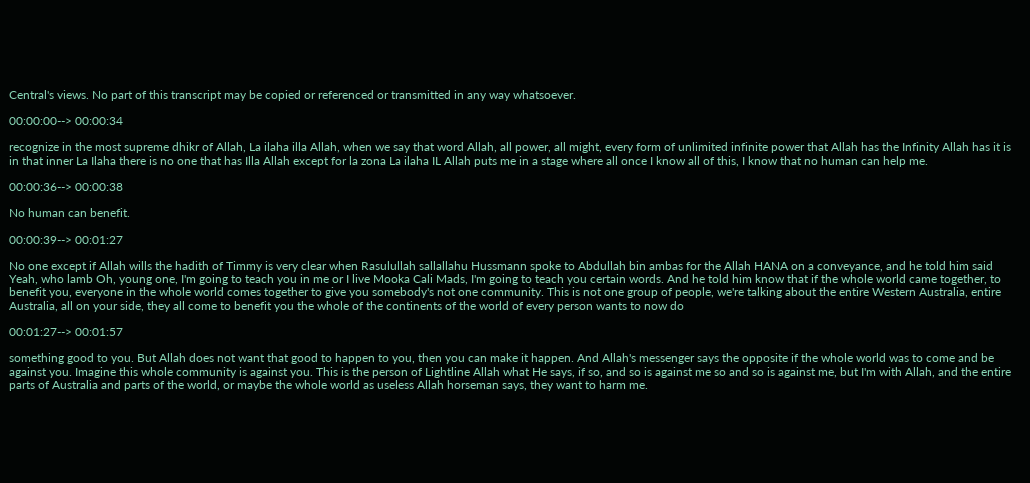Central's views. No part of this transcript may be copied or referenced or transmitted in any way whatsoever.

00:00:00--> 00:00:34

recognize in the most supreme dhikr of Allah, La ilaha illa Allah, when we say that word Allah, all power, all might, every form of unlimited infinite power that Allah has the Infinity Allah has it is in that inner La Ilaha there is no one that has Illa Allah except for la zona La ilaha IL Allah puts me in a stage where all once I know all of this, I know that no human can help me.

00:00:36--> 00:00:38

No human can benefit.

00:00:39--> 00:01:27

No one except if Allah wills the hadith of Timmy is very clear when Rasulullah sallallahu Hussmann spoke to Abdullah bin ambas for the Allah HANA on a conveyance, and he told him said Yeah, who lamb Oh, young one, I'm going to teach you in me or I live Mooka Cali Mads, I'm going to teach you certain words. And he told him know that if the whole world came together, to benefit you, everyone in the whole world comes together to give you somebody's not one community. This is not one group of people, we're talking about the entire Western Australia, entire Australia, all on your side, they all come to benefit you the whole of the continents of the world of every person wants to now do

00:01:27--> 00:01:57

something good to you. But Allah does not want that good to happen to you, then you can make it happen. And Allah's messenger says the opposite if the whole world was to come and be against you. Imagine this whole community is against you. This is the person of Lightline Allah what He says, if so, and so is against me so and so is against me, but I'm with Allah, and the entire parts of Australia and parts of the world, or maybe the whole world as useless Allah horseman says, they want to harm me.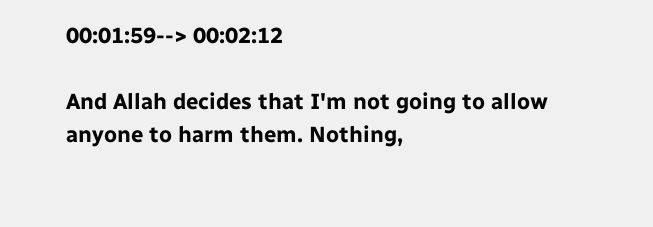00:01:59--> 00:02:12

And Allah decides that I'm not going to allow anyone to harm them. Nothing,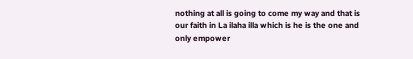nothing at all is going to come my way and that is our faith in La ilaha illa which is he is the one and only empower